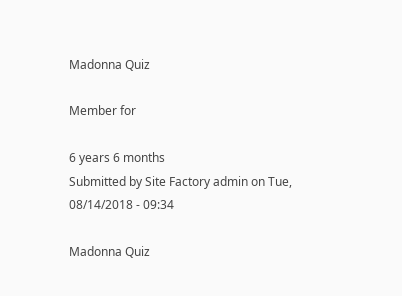Madonna Quiz

Member for

6 years 6 months
Submitted by Site Factory admin on Tue, 08/14/2018 - 09:34

Madonna Quiz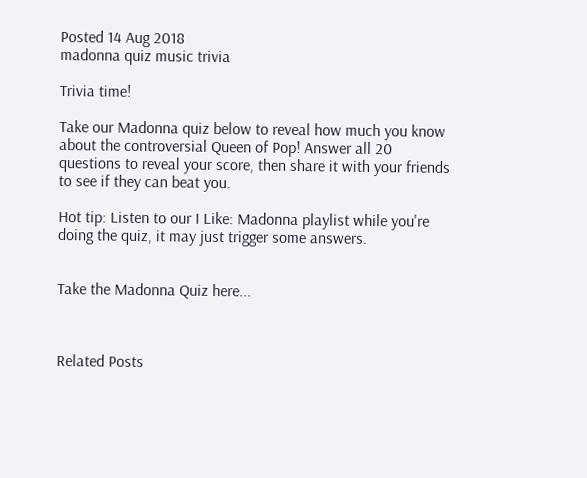Posted 14 Aug 2018
madonna quiz music trivia

Trivia time!

Take our Madonna quiz below to reveal how much you know about the controversial Queen of Pop! Answer all 20 questions to reveal your score, then share it with your friends to see if they can beat you.

Hot tip: Listen to our I Like: Madonna playlist while you're doing the quiz, it may just trigger some answers.


Take the Madonna Quiz here...



Related Posts